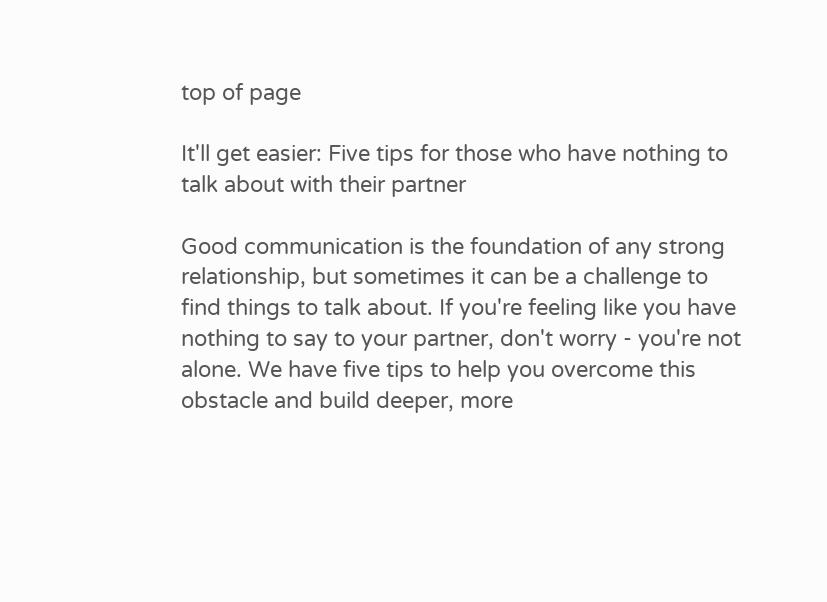top of page

It'll get easier: Five tips for those who have nothing to talk about with their partner

Good communication is the foundation of any strong relationship, but sometimes it can be a challenge to find things to talk about. If you're feeling like you have nothing to say to your partner, don't worry - you're not alone. We have five tips to help you overcome this obstacle and build deeper, more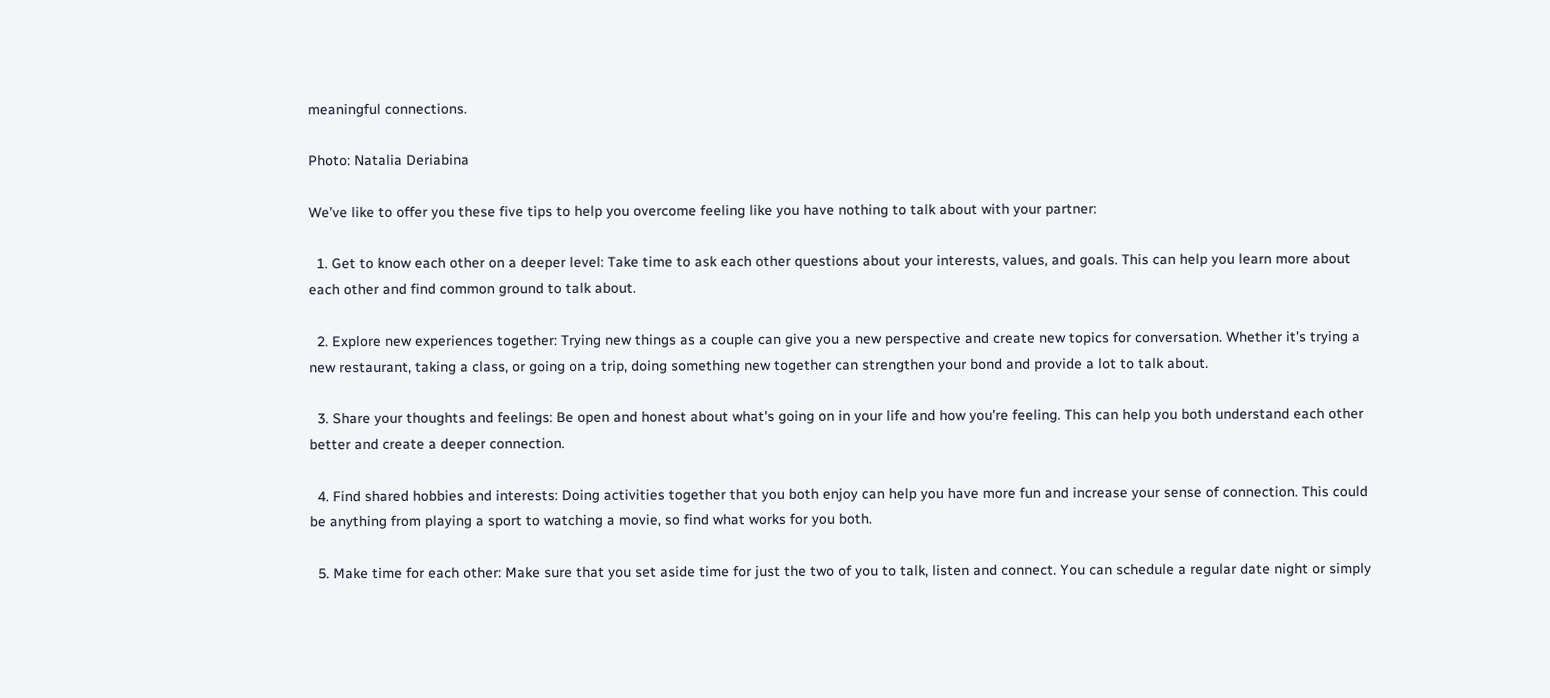meaningful connections.

Photo: Natalia Deriabina

We’ve like to offer you these five tips to help you overcome feeling like you have nothing to talk about with your partner:

  1. Get to know each other on a deeper level: Take time to ask each other questions about your interests, values, and goals. This can help you learn more about each other and find common ground to talk about.

  2. Explore new experiences together: Trying new things as a couple can give you a new perspective and create new topics for conversation. Whether it's trying a new restaurant, taking a class, or going on a trip, doing something new together can strengthen your bond and provide a lot to talk about.

  3. Share your thoughts and feelings: Be open and honest about what's going on in your life and how you're feeling. This can help you both understand each other better and create a deeper connection.

  4. Find shared hobbies and interests: Doing activities together that you both enjoy can help you have more fun and increase your sense of connection. This could be anything from playing a sport to watching a movie, so find what works for you both.

  5. Make time for each other: Make sure that you set aside time for just the two of you to talk, listen and connect. You can schedule a regular date night or simply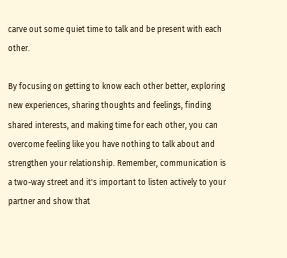carve out some quiet time to talk and be present with each other.

By focusing on getting to know each other better, exploring new experiences, sharing thoughts and feelings, finding shared interests, and making time for each other, you can overcome feeling like you have nothing to talk about and strengthen your relationship. Remember, communication is a two-way street and it's important to listen actively to your partner and show that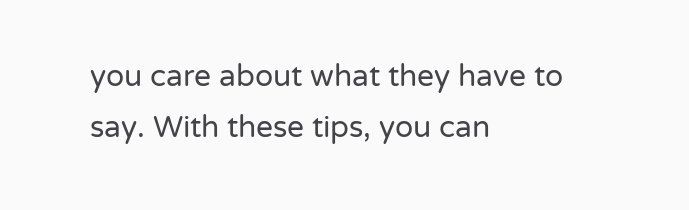you care about what they have to say. With these tips, you can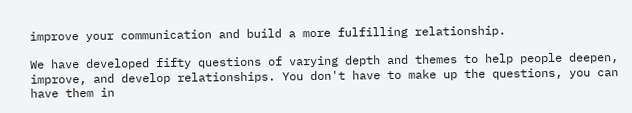improve your communication and build a more fulfilling relationship.

We have developed fifty questions of varying depth and themes to help people deepen, improve, and develop relationships. You don't have to make up the questions, you can have them in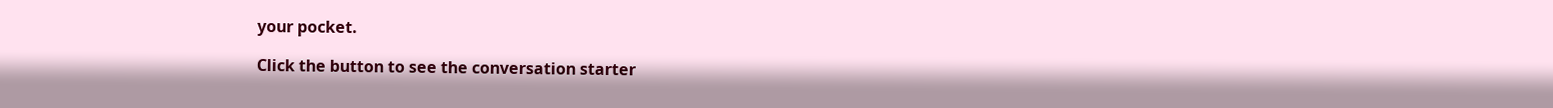your pocket.

Click the button to see the conversation starter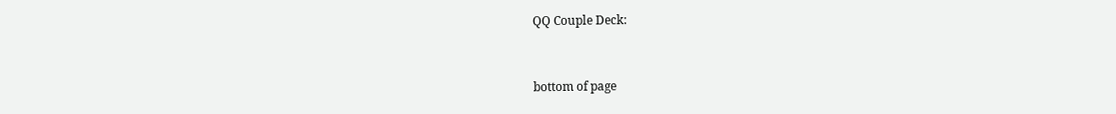QQ Couple Deck:


bottom of page